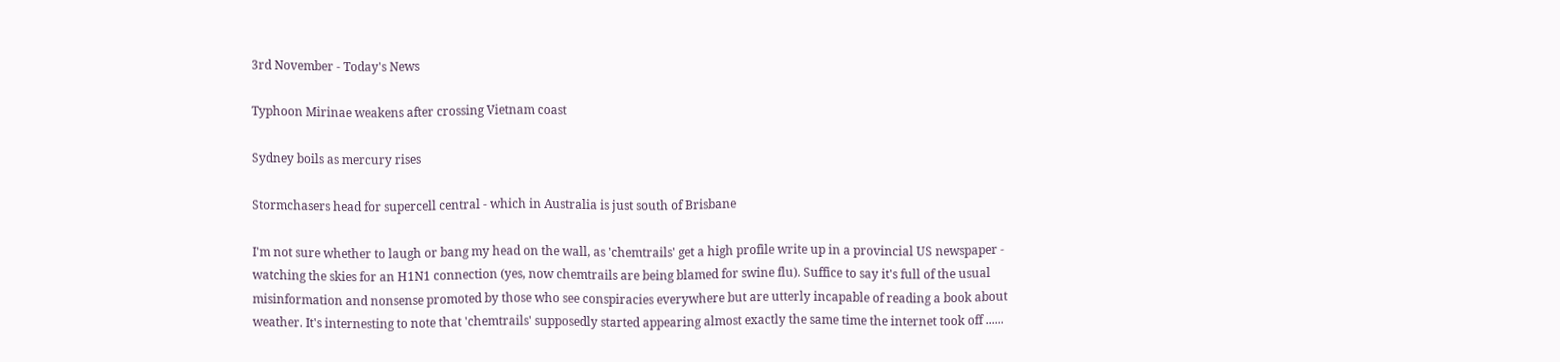3rd November - Today's News

Typhoon Mirinae weakens after crossing Vietnam coast

Sydney boils as mercury rises

Stormchasers head for supercell central - which in Australia is just south of Brisbane

I'm not sure whether to laugh or bang my head on the wall, as 'chemtrails' get a high profile write up in a provincial US newspaper - watching the skies for an H1N1 connection (yes, now chemtrails are being blamed for swine flu). Suffice to say it's full of the usual misinformation and nonsense promoted by those who see conspiracies everywhere but are utterly incapable of reading a book about weather. It's internesting to note that 'chemtrails' supposedly started appearing almost exactly the same time the internet took off ......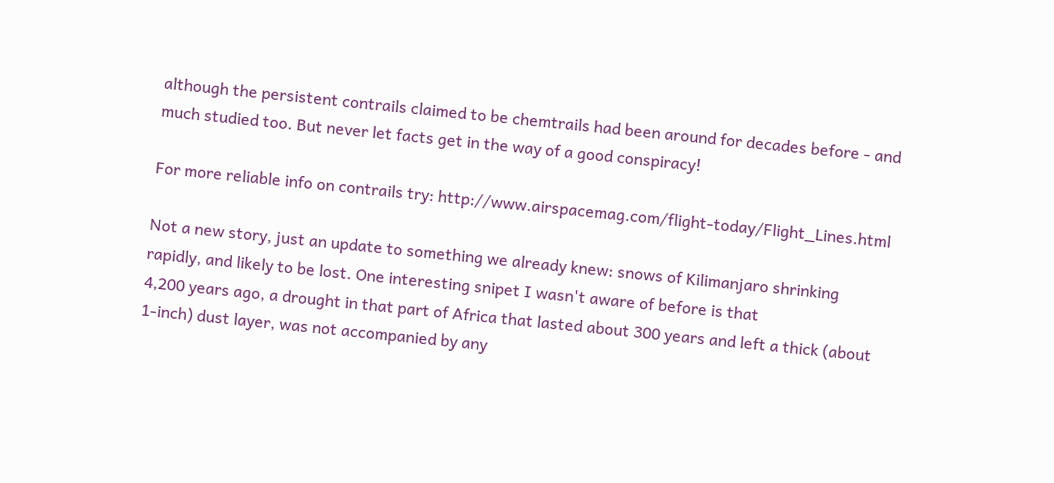although the persistent contrails claimed to be chemtrails had been around for decades before - and much studied too. But never let facts get in the way of a good conspiracy!

For more reliable info on contrails try: http://www.airspacemag.com/flight-today/Flight_Lines.html

Not a new story, just an update to something we already knew: snows of Kilimanjaro shrinking rapidly, and likely to be lost. One interesting snipet I wasn't aware of before is that
4,200 years ago, a drought in that part of Africa that lasted about 300 years and left a thick (about 1-inch) dust layer, was not accompanied by any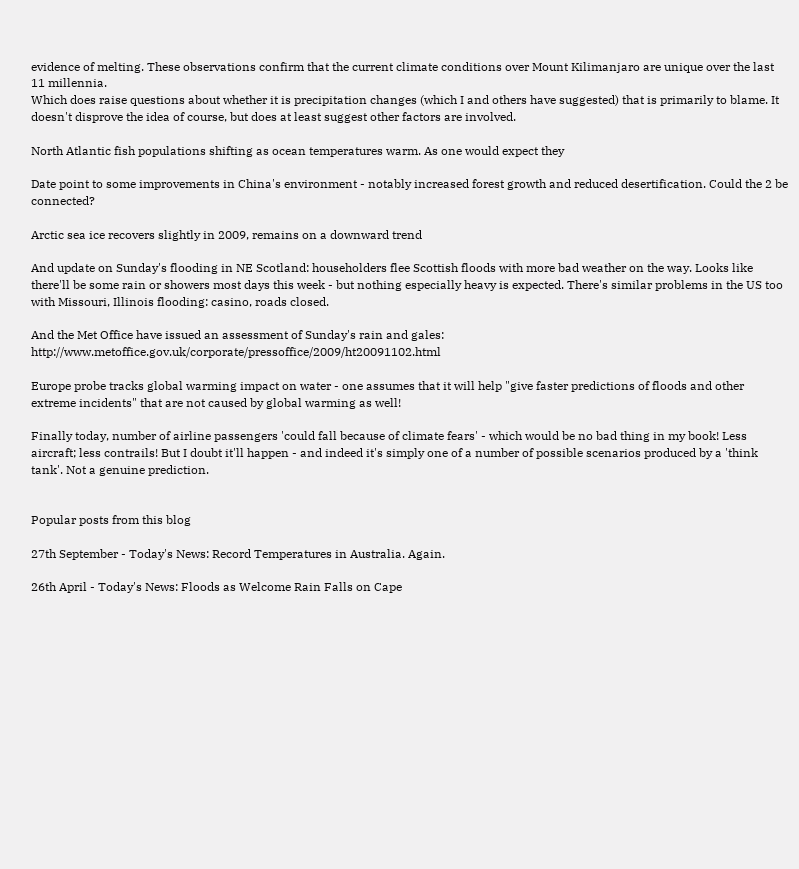evidence of melting. These observations confirm that the current climate conditions over Mount Kilimanjaro are unique over the last 11 millennia.
Which does raise questions about whether it is precipitation changes (which I and others have suggested) that is primarily to blame. It doesn't disprove the idea of course, but does at least suggest other factors are involved.

North Atlantic fish populations shifting as ocean temperatures warm. As one would expect they

Date point to some improvements in China's environment - notably increased forest growth and reduced desertification. Could the 2 be connected?

Arctic sea ice recovers slightly in 2009, remains on a downward trend

And update on Sunday's flooding in NE Scotland: householders flee Scottish floods with more bad weather on the way. Looks like there'll be some rain or showers most days this week - but nothing especially heavy is expected. There's similar problems in the US too with Missouri, Illinois flooding: casino, roads closed.

And the Met Office have issued an assessment of Sunday's rain and gales: http://www.metoffice.gov.uk/corporate/pressoffice/2009/ht20091102.html

Europe probe tracks global warming impact on water - one assumes that it will help "give faster predictions of floods and other extreme incidents" that are not caused by global warming as well!

Finally today, number of airline passengers 'could fall because of climate fears' - which would be no bad thing in my book! Less aircraft; less contrails! But I doubt it'll happen - and indeed it's simply one of a number of possible scenarios produced by a 'think tank'. Not a genuine prediction.


Popular posts from this blog

27th September - Today's News: Record Temperatures in Australia. Again.

26th April - Today's News: Floods as Welcome Rain Falls on Cape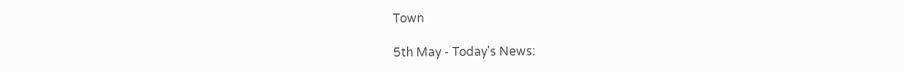Town

5th May - Today's News: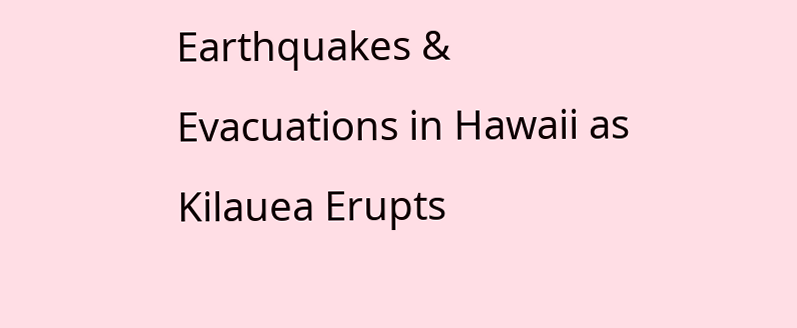Earthquakes & Evacuations in Hawaii as Kilauea Erupts